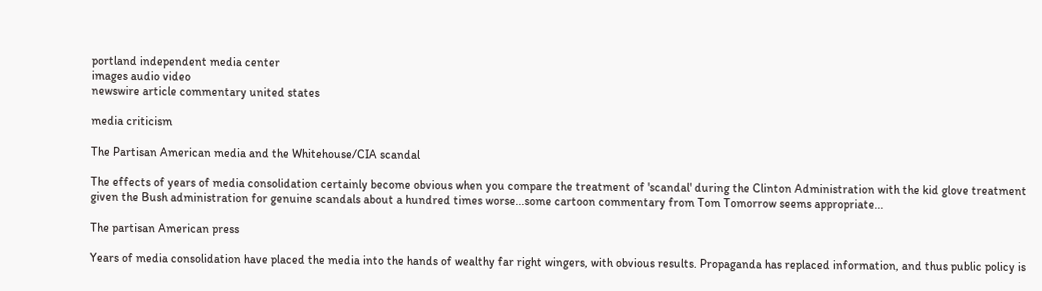portland independent media center
images audio video
newswire article commentary united states

media criticism

The Partisan American media and the Whitehouse/CIA scandal

The effects of years of media consolidation certainly become obvious when you compare the treatment of 'scandal' during the Clinton Administration with the kid glove treatment given the Bush administration for genuine scandals about a hundred times worse...some cartoon commentary from Tom Tomorrow seems appropriate...

The partisan American press

Years of media consolidation have placed the media into the hands of wealthy far right wingers, with obvious results. Propaganda has replaced information, and thus public policy is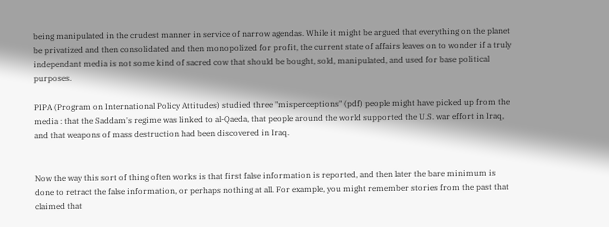being manipulated in the crudest manner in service of narrow agendas. While it might be argued that everything on the planet be privatized and then consolidated and then monopolized for profit, the current state of affairs leaves on to wonder if a truly independant media is not some kind of sacred cow that should be bought, sold, manipulated, and used for base political purposes.

PIPA (Program on International Policy Attitudes) studied three "misperceptions" (pdf) people might have picked up from the media : that the Saddam's regime was linked to al-Qaeda, that people around the world supported the U.S. war effort in Iraq, and that weapons of mass destruction had been discovered in Iraq.


Now the way this sort of thing often works is that first false information is reported, and then later the bare minimum is done to retract the false information, or perhaps nothing at all. For example, you might remember stories from the past that claimed that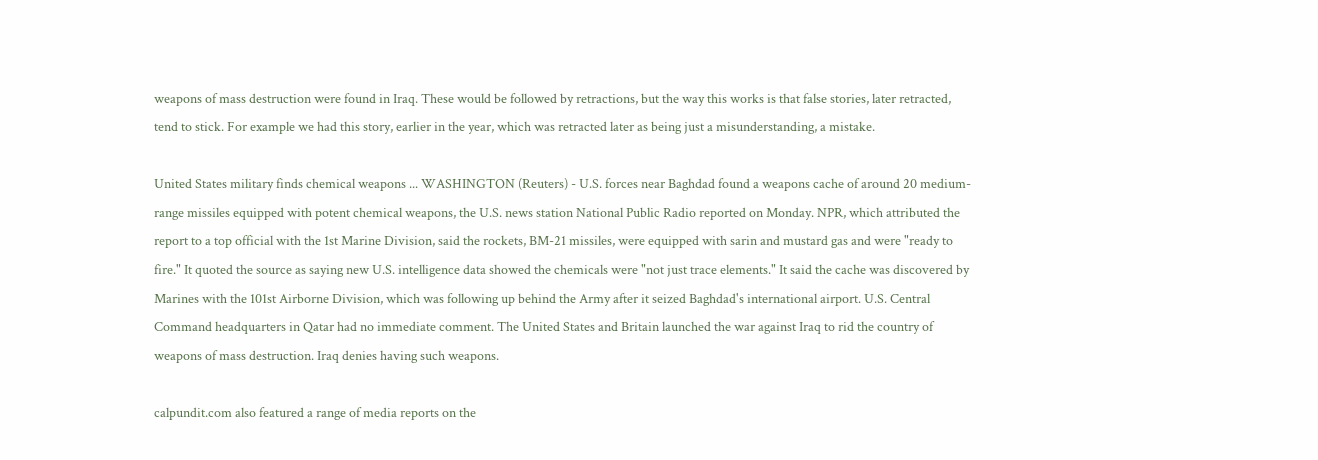weapons of mass destruction were found in Iraq. These would be followed by retractions, but the way this works is that false stories, later retracted, tend to stick. For example we had this story, earlier in the year, which was retracted later as being just a misunderstanding, a mistake.

United States military finds chemical weapons ... WASHINGTON (Reuters) - U.S. forces near Baghdad found a weapons cache of around 20 medium-range missiles equipped with potent chemical weapons, the U.S. news station National Public Radio reported on Monday. NPR, which attributed the report to a top official with the 1st Marine Division, said the rockets, BM-21 missiles, were equipped with sarin and mustard gas and were "ready to fire." It quoted the source as saying new U.S. intelligence data showed the chemicals were "not just trace elements." It said the cache was discovered by Marines with the 101st Airborne Division, which was following up behind the Army after it seized Baghdad's international airport. U.S. Central Command headquarters in Qatar had no immediate comment. The United States and Britain launched the war against Iraq to rid the country of weapons of mass destruction. Iraq denies having such weapons.

calpundit.com also featured a range of media reports on the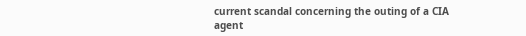current scandal concerning the outing of a CIA agent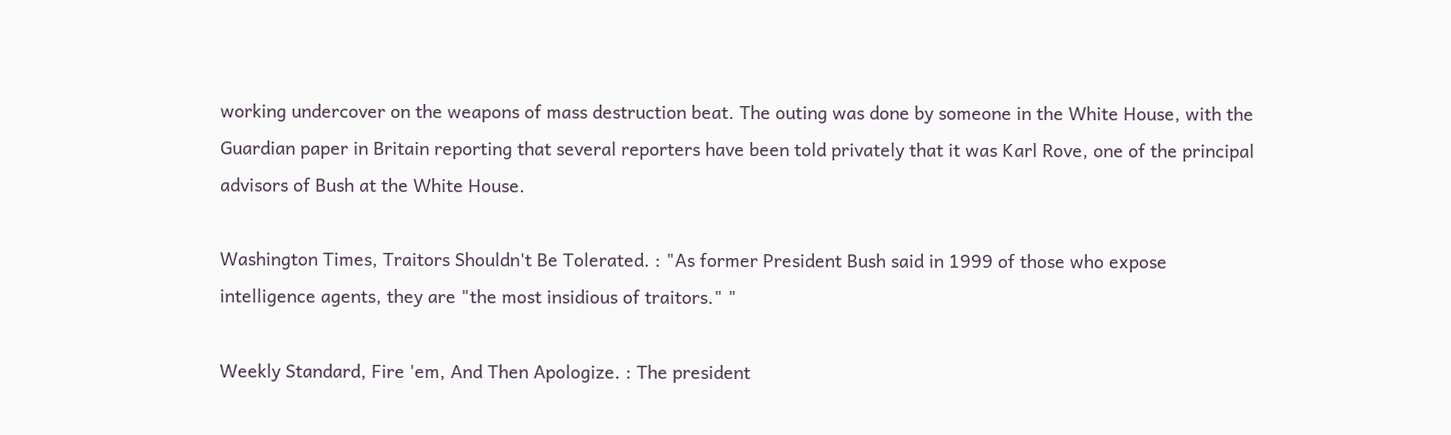working undercover on the weapons of mass destruction beat. The outing was done by someone in the White House, with the Guardian paper in Britain reporting that several reporters have been told privately that it was Karl Rove, one of the principal advisors of Bush at the White House.

Washington Times, Traitors Shouldn't Be Tolerated. : "As former President Bush said in 1999 of those who expose intelligence agents, they are "the most insidious of traitors." "

Weekly Standard, Fire 'em, And Then Apologize. : The president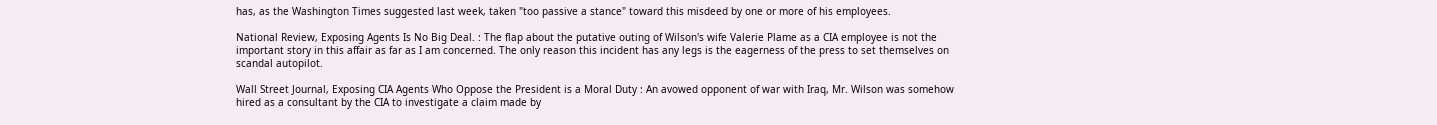has, as the Washington Times suggested last week, taken "too passive a stance" toward this misdeed by one or more of his employees.

National Review, Exposing Agents Is No Big Deal. : The flap about the putative outing of Wilson's wife Valerie Plame as a CIA employee is not the important story in this affair as far as I am concerned. The only reason this incident has any legs is the eagerness of the press to set themselves on scandal autopilot.

Wall Street Journal, Exposing CIA Agents Who Oppose the President is a Moral Duty : An avowed opponent of war with Iraq, Mr. Wilson was somehow hired as a consultant by the CIA to investigate a claim made by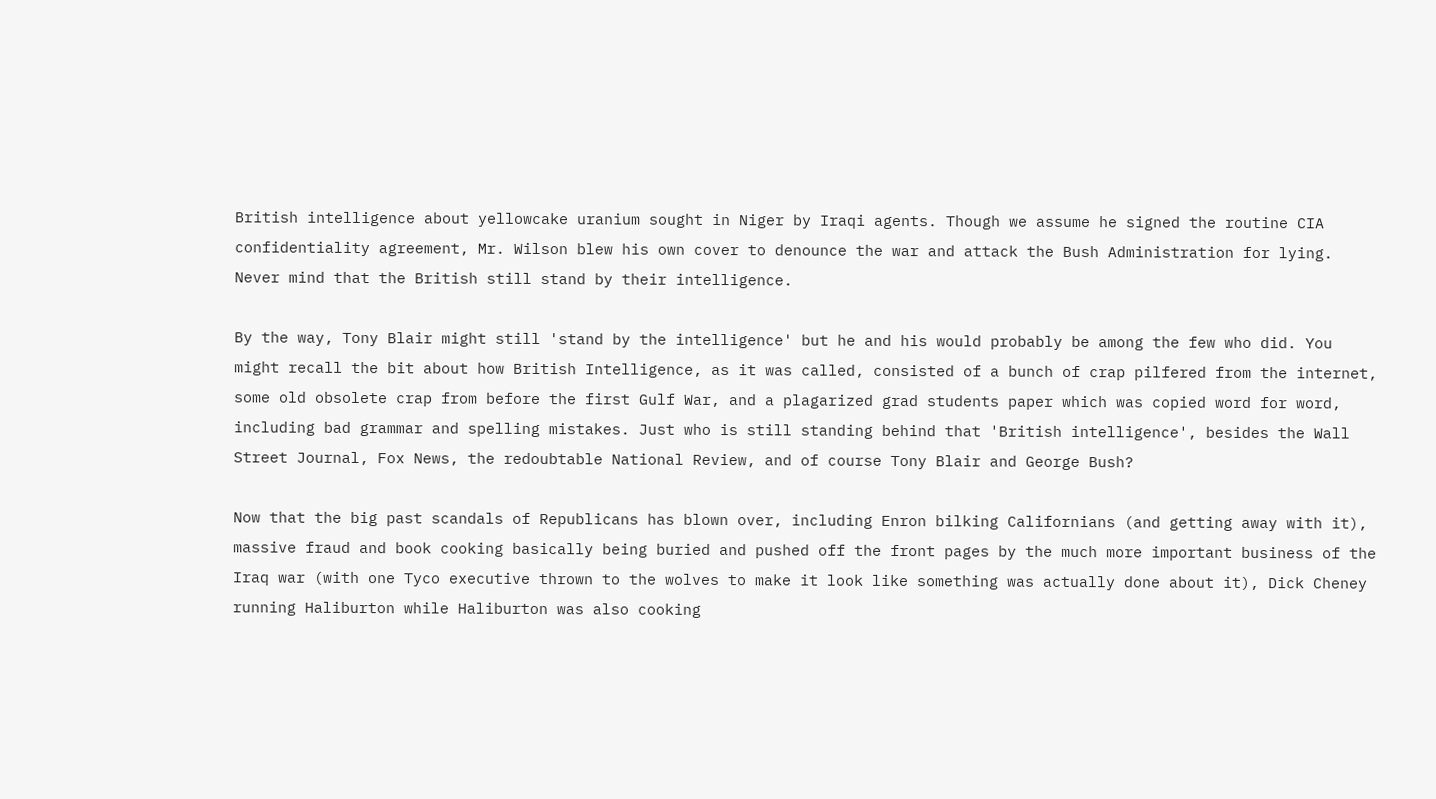British intelligence about yellowcake uranium sought in Niger by Iraqi agents. Though we assume he signed the routine CIA confidentiality agreement, Mr. Wilson blew his own cover to denounce the war and attack the Bush Administration for lying. Never mind that the British still stand by their intelligence.

By the way, Tony Blair might still 'stand by the intelligence' but he and his would probably be among the few who did. You might recall the bit about how British Intelligence, as it was called, consisted of a bunch of crap pilfered from the internet, some old obsolete crap from before the first Gulf War, and a plagarized grad students paper which was copied word for word, including bad grammar and spelling mistakes. Just who is still standing behind that 'British intelligence', besides the Wall Street Journal, Fox News, the redoubtable National Review, and of course Tony Blair and George Bush?

Now that the big past scandals of Republicans has blown over, including Enron bilking Californians (and getting away with it), massive fraud and book cooking basically being buried and pushed off the front pages by the much more important business of the Iraq war (with one Tyco executive thrown to the wolves to make it look like something was actually done about it), Dick Cheney running Haliburton while Haliburton was also cooking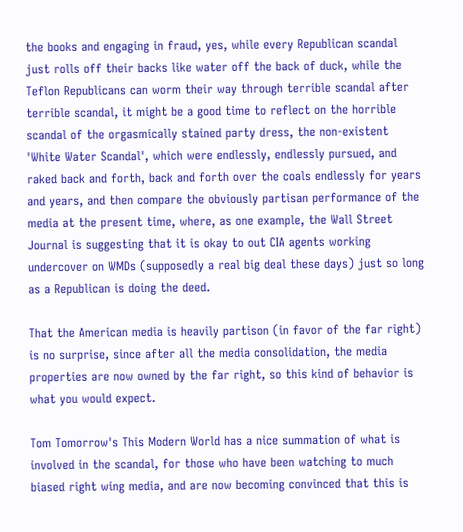the books and engaging in fraud, yes, while every Republican scandal just rolls off their backs like water off the back of duck, while the Teflon Republicans can worm their way through terrible scandal after terrible scandal, it might be a good time to reflect on the horrible scandal of the orgasmically stained party dress, the non-existent 'White Water Scandal', which were endlessly, endlessly pursued, and raked back and forth, back and forth over the coals endlessly for years and years, and then compare the obviously partisan performance of the media at the present time, where, as one example, the Wall Street Journal is suggesting that it is okay to out CIA agents working undercover on WMDs (supposedly a real big deal these days) just so long as a Republican is doing the deed.

That the American media is heavily partison (in favor of the far right) is no surprise, since after all the media consolidation, the media properties are now owned by the far right, so this kind of behavior is what you would expect.

Tom Tomorrow's This Modern World has a nice summation of what is involved in the scandal, for those who have been watching to much biased right wing media, and are now becoming convinced that this is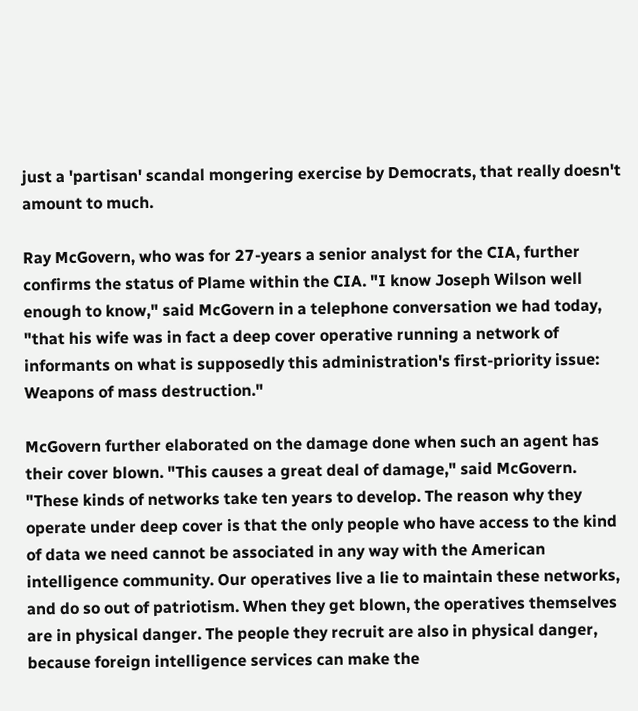just a 'partisan' scandal mongering exercise by Democrats, that really doesn't amount to much.

Ray McGovern, who was for 27-years a senior analyst for the CIA, further confirms the status of Plame within the CIA. "I know Joseph Wilson well enough to know," said McGovern in a telephone conversation we had today, "that his wife was in fact a deep cover operative running a network of informants on what is supposedly this administration's first-priority issue: Weapons of mass destruction."

McGovern further elaborated on the damage done when such an agent has their cover blown. "This causes a great deal of damage," said McGovern. "These kinds of networks take ten years to develop. The reason why they operate under deep cover is that the only people who have access to the kind of data we need cannot be associated in any way with the American intelligence community. Our operatives live a lie to maintain these networks, and do so out of patriotism. When they get blown, the operatives themselves are in physical danger. The people they recruit are also in physical danger, because foreign intelligence services can make the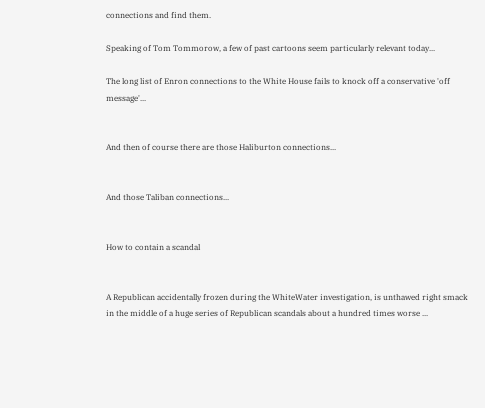connections and find them.

Speaking of Tom Tommorow, a few of past cartoons seem particularly relevant today...

The long list of Enron connections to the White House fails to knock off a conservative 'off message'...


And then of course there are those Haliburton connections...


And those Taliban connections...


How to contain a scandal


A Republican accidentally frozen during the WhiteWater investigation, is unthawed right smack in the middle of a huge series of Republican scandals about a hundred times worse ...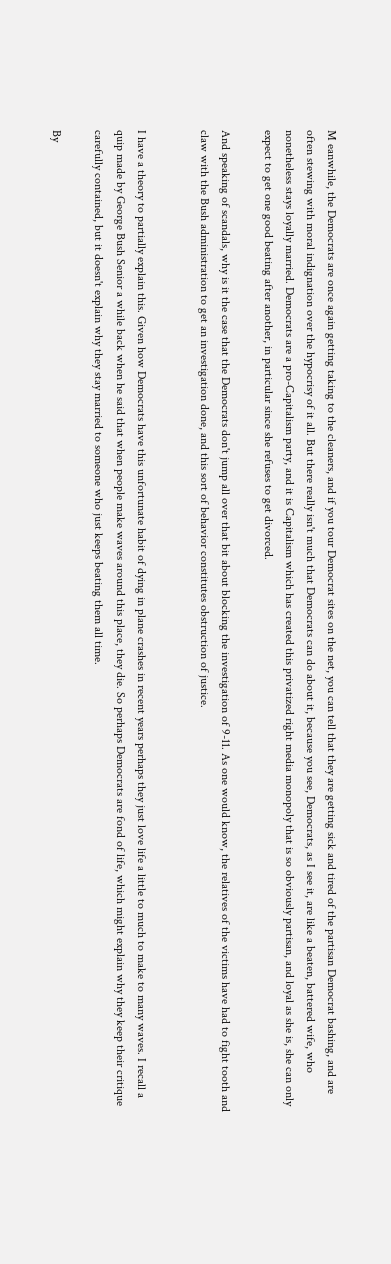M eanwhile, the Democrats are once again getting taking to the cleaners, and if you tour Democrat sites on the net, you can tell that they are getting sick and tired of the partisan Democrat bashing, and are often stewing with moral indignation over the hypocrisy of it all. But there really isn't much that Democrats can do about it, because you see, Democrats, as I see it, are like a beaten, battered wife, who nonetheless stays loyally married. Democrats are a pro-Capitalism party, and it is Capitalism which has created this privatized right media monopoly that is so obviously partisan, and loyal as she is, she can only expect to get one good beating after another, in particular since she refuses to get divorced.

And speaking of scandals, why is it the case that the Democrats don't jump all over that bit about blocking the investigation of 9-11. As one would know, the relatives of the victims have had to fight tooth and claw with the Bush administration to get an investigation done, and this sort of behavior constitutes obstruction of justice.


I have a theory to partially explain this. Given how Democrats have this unfortunate habit of dying in plane crashes in recent years perhaps they just love life a little to much to make to many waves. I recall a quip made by George Bush Senior a while back when he said that when people make waves around this place, they die. So perhaps Democrats are fond of life, which might explain why they keep their critique carefully contained, but it doesn't explain why they stay married to someone who just keeps beating them all time.

By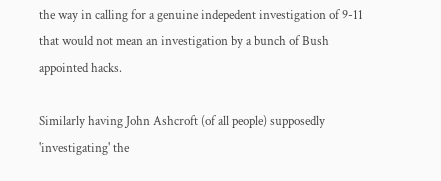the way in calling for a genuine indepedent investigation of 9-11 that would not mean an investigation by a bunch of Bush appointed hacks.

Similarly having John Ashcroft (of all people) supposedly 'investigating' the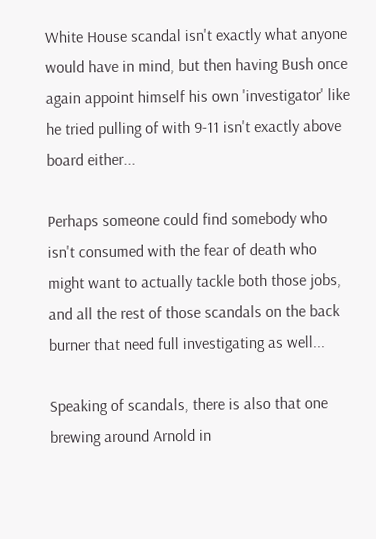White House scandal isn't exactly what anyone would have in mind, but then having Bush once again appoint himself his own 'investigator' like he tried pulling of with 9-11 isn't exactly above board either...

Perhaps someone could find somebody who isn't consumed with the fear of death who might want to actually tackle both those jobs, and all the rest of those scandals on the back burner that need full investigating as well...

Speaking of scandals, there is also that one brewing around Arnold in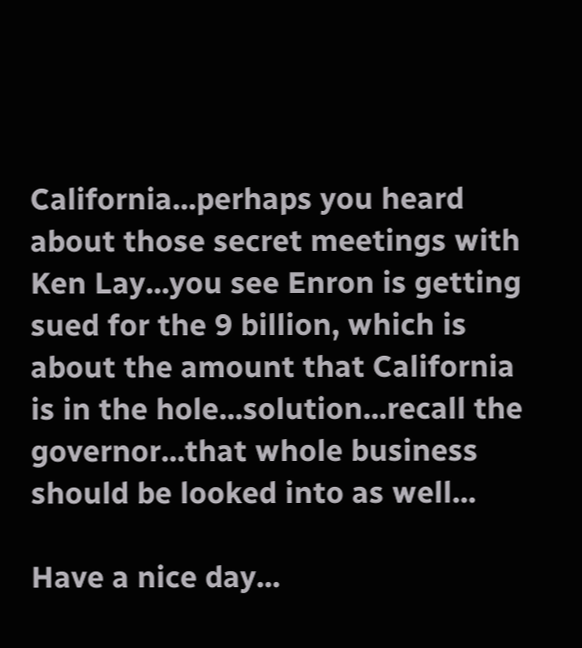California...perhaps you heard about those secret meetings with Ken Lay...you see Enron is getting sued for the 9 billion, which is about the amount that California is in the hole...solution...recall the governor...that whole business should be looked into as well...

Have a nice day...